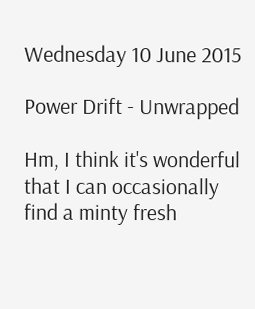Wednesday 10 June 2015

Power Drift - Unwrapped

Hm, I think it's wonderful that I can occasionally find a minty fresh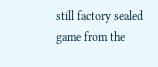still factory sealed game from the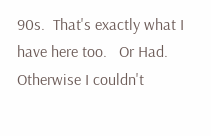90s.  That's exactly what I have here too.   Or Had.  Otherwise I couldn't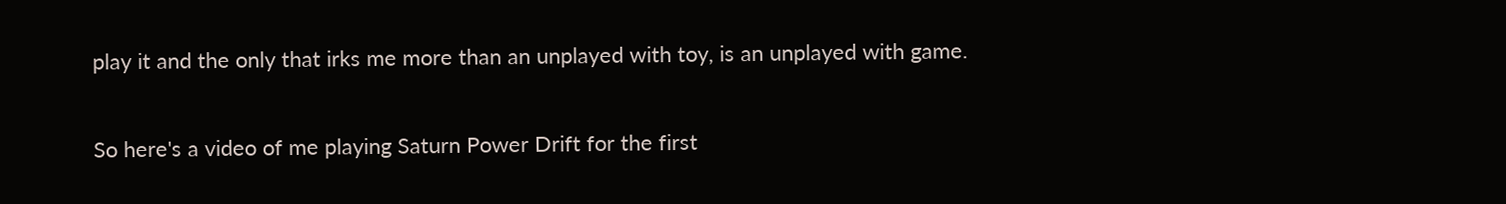play it and the only that irks me more than an unplayed with toy, is an unplayed with game.

So here's a video of me playing Saturn Power Drift for the first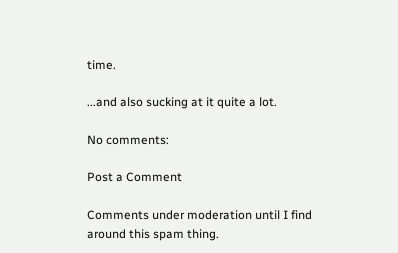time.

...and also sucking at it quite a lot.

No comments:

Post a Comment

Comments under moderation until I find around this spam thing.